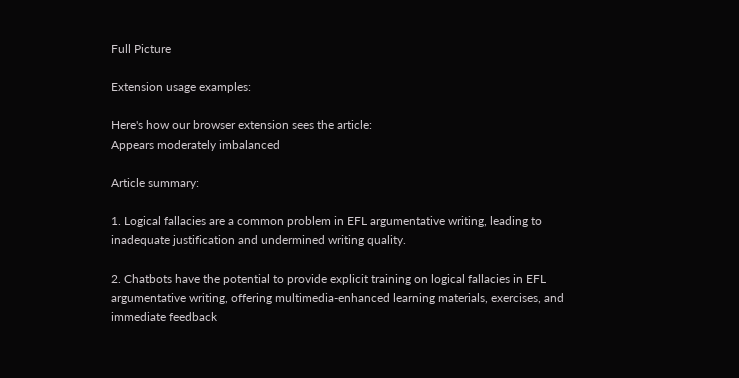Full Picture

Extension usage examples:

Here's how our browser extension sees the article:
Appears moderately imbalanced

Article summary:

1. Logical fallacies are a common problem in EFL argumentative writing, leading to inadequate justification and undermined writing quality.

2. Chatbots have the potential to provide explicit training on logical fallacies in EFL argumentative writing, offering multimedia-enhanced learning materials, exercises, and immediate feedback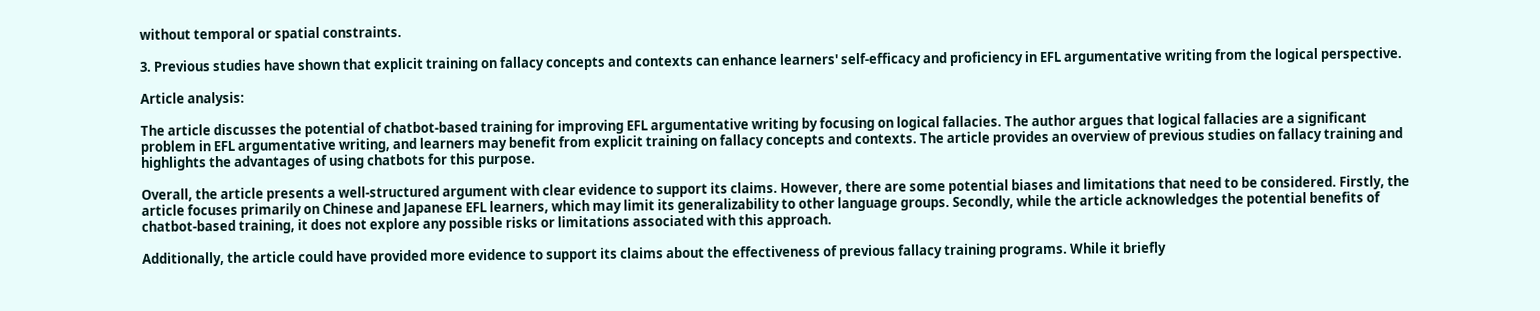without temporal or spatial constraints.

3. Previous studies have shown that explicit training on fallacy concepts and contexts can enhance learners' self-efficacy and proficiency in EFL argumentative writing from the logical perspective.

Article analysis:

The article discusses the potential of chatbot-based training for improving EFL argumentative writing by focusing on logical fallacies. The author argues that logical fallacies are a significant problem in EFL argumentative writing, and learners may benefit from explicit training on fallacy concepts and contexts. The article provides an overview of previous studies on fallacy training and highlights the advantages of using chatbots for this purpose.

Overall, the article presents a well-structured argument with clear evidence to support its claims. However, there are some potential biases and limitations that need to be considered. Firstly, the article focuses primarily on Chinese and Japanese EFL learners, which may limit its generalizability to other language groups. Secondly, while the article acknowledges the potential benefits of chatbot-based training, it does not explore any possible risks or limitations associated with this approach.

Additionally, the article could have provided more evidence to support its claims about the effectiveness of previous fallacy training programs. While it briefly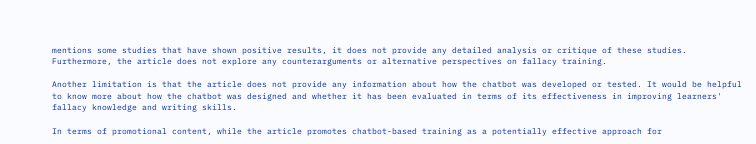mentions some studies that have shown positive results, it does not provide any detailed analysis or critique of these studies. Furthermore, the article does not explore any counterarguments or alternative perspectives on fallacy training.

Another limitation is that the article does not provide any information about how the chatbot was developed or tested. It would be helpful to know more about how the chatbot was designed and whether it has been evaluated in terms of its effectiveness in improving learners' fallacy knowledge and writing skills.

In terms of promotional content, while the article promotes chatbot-based training as a potentially effective approach for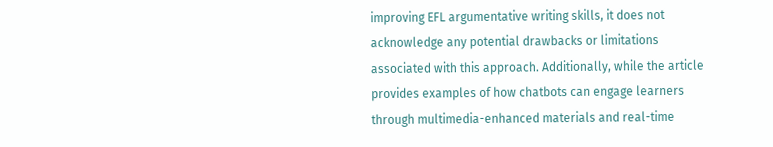improving EFL argumentative writing skills, it does not acknowledge any potential drawbacks or limitations associated with this approach. Additionally, while the article provides examples of how chatbots can engage learners through multimedia-enhanced materials and real-time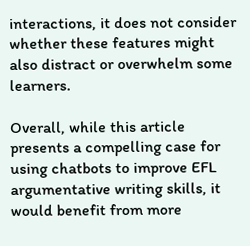interactions, it does not consider whether these features might also distract or overwhelm some learners.

Overall, while this article presents a compelling case for using chatbots to improve EFL argumentative writing skills, it would benefit from more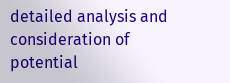detailed analysis and consideration of potential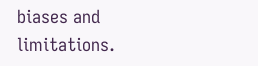biases and limitations.